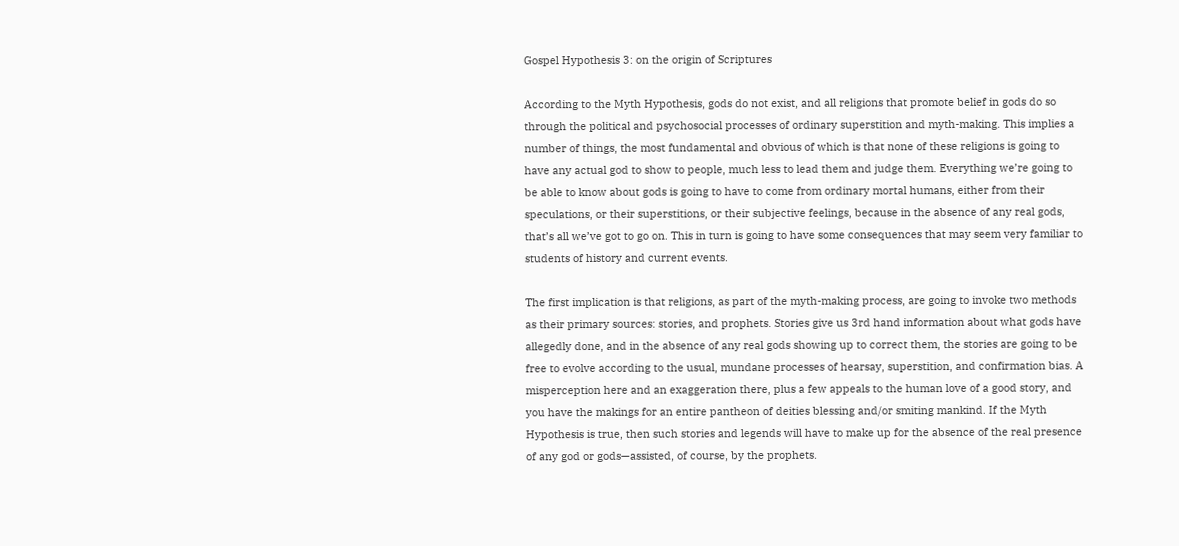Gospel Hypothesis 3: on the origin of Scriptures

According to the Myth Hypothesis, gods do not exist, and all religions that promote belief in gods do so through the political and psychosocial processes of ordinary superstition and myth-making. This implies a number of things, the most fundamental and obvious of which is that none of these religions is going to have any actual god to show to people, much less to lead them and judge them. Everything we’re going to be able to know about gods is going to have to come from ordinary mortal humans, either from their speculations, or their superstitions, or their subjective feelings, because in the absence of any real gods, that’s all we’ve got to go on. This in turn is going to have some consequences that may seem very familiar to students of history and current events.

The first implication is that religions, as part of the myth-making process, are going to invoke two methods as their primary sources: stories, and prophets. Stories give us 3rd hand information about what gods have allegedly done, and in the absence of any real gods showing up to correct them, the stories are going to be free to evolve according to the usual, mundane processes of hearsay, superstition, and confirmation bias. A misperception here and an exaggeration there, plus a few appeals to the human love of a good story, and you have the makings for an entire pantheon of deities blessing and/or smiting mankind. If the Myth Hypothesis is true, then such stories and legends will have to make up for the absence of the real presence of any god or gods—assisted, of course, by the prophets.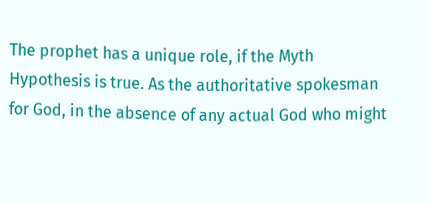The prophet has a unique role, if the Myth Hypothesis is true. As the authoritative spokesman for God, in the absence of any actual God who might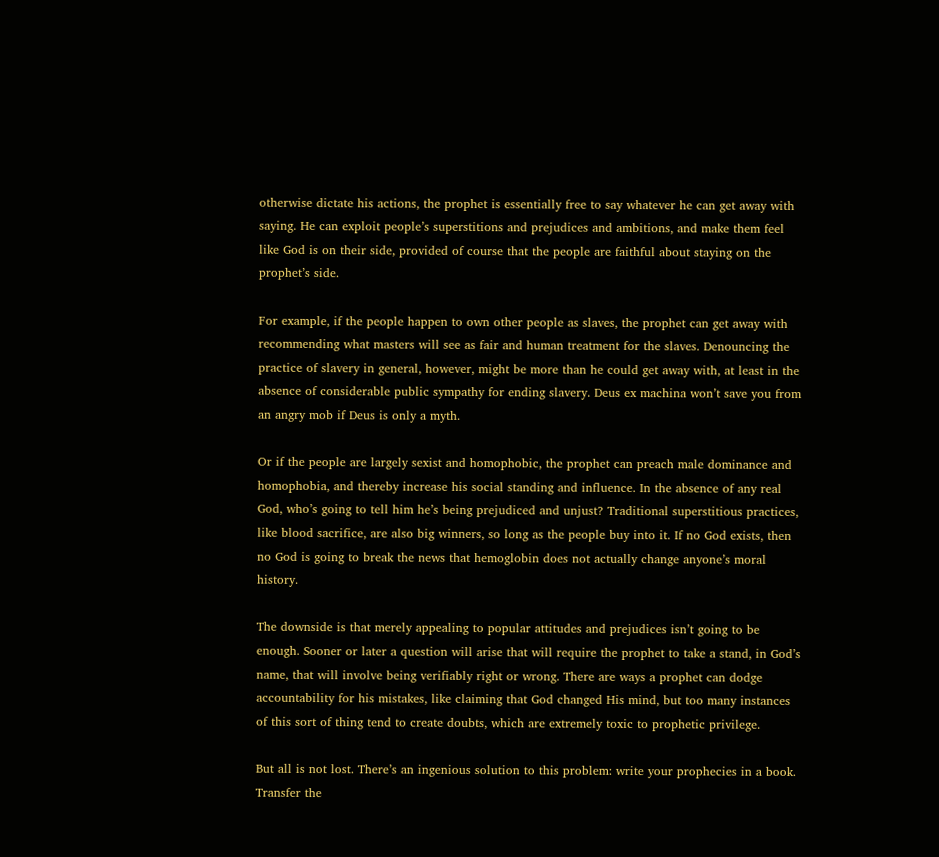otherwise dictate his actions, the prophet is essentially free to say whatever he can get away with saying. He can exploit people’s superstitions and prejudices and ambitions, and make them feel like God is on their side, provided of course that the people are faithful about staying on the prophet’s side.

For example, if the people happen to own other people as slaves, the prophet can get away with recommending what masters will see as fair and human treatment for the slaves. Denouncing the practice of slavery in general, however, might be more than he could get away with, at least in the absence of considerable public sympathy for ending slavery. Deus ex machina won’t save you from an angry mob if Deus is only a myth.

Or if the people are largely sexist and homophobic, the prophet can preach male dominance and homophobia, and thereby increase his social standing and influence. In the absence of any real God, who’s going to tell him he’s being prejudiced and unjust? Traditional superstitious practices, like blood sacrifice, are also big winners, so long as the people buy into it. If no God exists, then no God is going to break the news that hemoglobin does not actually change anyone’s moral history.

The downside is that merely appealing to popular attitudes and prejudices isn’t going to be enough. Sooner or later a question will arise that will require the prophet to take a stand, in God’s name, that will involve being verifiably right or wrong. There are ways a prophet can dodge accountability for his mistakes, like claiming that God changed His mind, but too many instances of this sort of thing tend to create doubts, which are extremely toxic to prophetic privilege.

But all is not lost. There’s an ingenious solution to this problem: write your prophecies in a book. Transfer the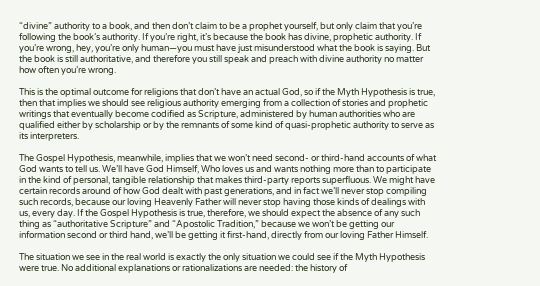“divine” authority to a book, and then don’t claim to be a prophet yourself, but only claim that you’re following the book’s authority. If you’re right, it’s because the book has divine, prophetic authority. If you’re wrong, hey, you’re only human—you must have just misunderstood what the book is saying. But the book is still authoritative, and therefore you still speak and preach with divine authority no matter how often you’re wrong.

This is the optimal outcome for religions that don’t have an actual God, so if the Myth Hypothesis is true, then that implies we should see religious authority emerging from a collection of stories and prophetic writings that eventually become codified as Scripture, administered by human authorities who are qualified either by scholarship or by the remnants of some kind of quasi-prophetic authority to serve as its interpreters.

The Gospel Hypothesis, meanwhile, implies that we won’t need second- or third-hand accounts of what God wants to tell us. We’ll have God Himself, Who loves us and wants nothing more than to participate in the kind of personal, tangible relationship that makes third-party reports superfluous. We might have certain records around of how God dealt with past generations, and in fact we’ll never stop compiling such records, because our loving Heavenly Father will never stop having those kinds of dealings with us, every day. If the Gospel Hypothesis is true, therefore, we should expect the absence of any such thing as “authoritative Scripture” and “Apostolic Tradition,” because we won’t be getting our information second or third hand, we’ll be getting it first-hand, directly from our loving Father Himself.

The situation we see in the real world is exactly the only situation we could see if the Myth Hypothesis were true. No additional explanations or rationalizations are needed: the history of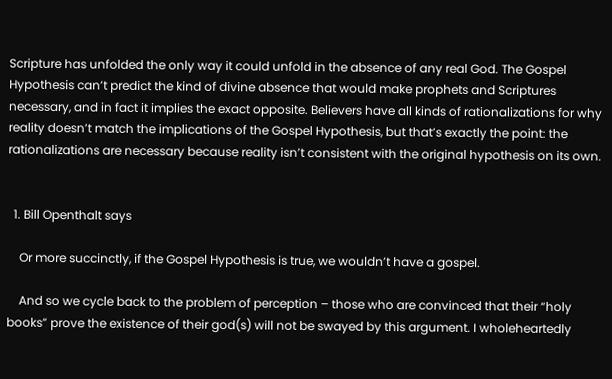Scripture has unfolded the only way it could unfold in the absence of any real God. The Gospel Hypothesis can’t predict the kind of divine absence that would make prophets and Scriptures necessary, and in fact it implies the exact opposite. Believers have all kinds of rationalizations for why reality doesn’t match the implications of the Gospel Hypothesis, but that’s exactly the point: the rationalizations are necessary because reality isn’t consistent with the original hypothesis on its own.


  1. Bill Openthalt says

    Or more succinctly, if the Gospel Hypothesis is true, we wouldn’t have a gospel.

    And so we cycle back to the problem of perception – those who are convinced that their “holy books” prove the existence of their god(s) will not be swayed by this argument. I wholeheartedly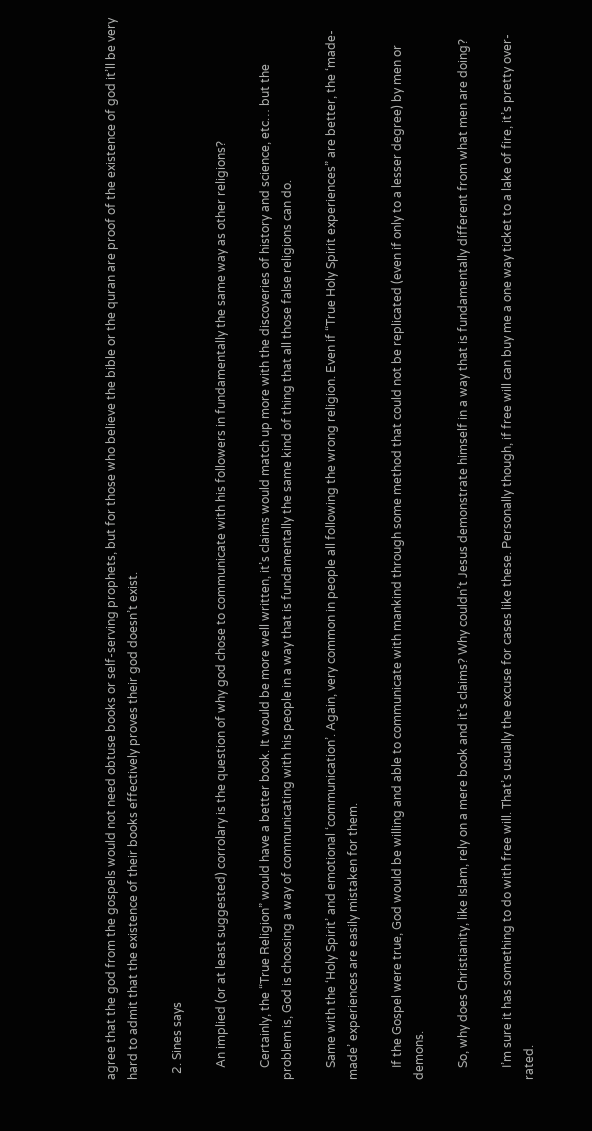agree that the god from the gospels would not need obtuse books or self-serving prophets, but for those who believe the bible or the quran are proof of the existence of god it’ll be very hard to admit that the existence of their books effectively proves their god doesn’t exist.

  2. Sines says

    An implied (or at least suggested) corrolary is the question of why god chose to communicate with his followers in fundamentally the same way as other religions?

    Certainly, the “True Religion” would have a better book. It would be more well written, it’s claims would match up more with the discoveries of history and science, etc… but the problem is, God is choosing a way of communicating with his people in a way that is fundamentally the same kind of thing that all those false religions can do.

    Same with the ‘Holy Spirit’ and emotional ‘communication’. Again, very common in people all following the wrong religion. Even if “True Holy Spirit experiences” are better, the ‘made-made’ experiences are easily mistaken for them.

    If the Gospel were true, God would be willing and able to communicate with mankind through some method that could not be replicated (even if only to a lesser degree) by men or demons.

    So, why does Christianity, like Islam, rely on a mere book and it’s claims? Why couldn’t Jesus demonstrate himself in a way that is fundamentally different from what men are doing?

    I’m sure it has something to do with free will. That’s usually the excuse for cases like these. Personally though, if free will can buy me a one way ticket to a lake of fire, it’s pretty over-rated.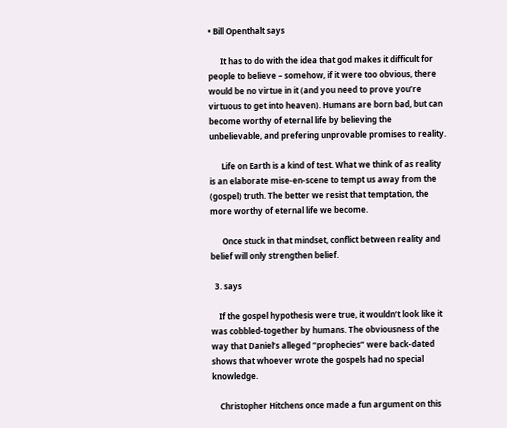• Bill Openthalt says

      It has to do with the idea that god makes it difficult for people to believe – somehow, if it were too obvious, there would be no virtue in it (and you need to prove you’re virtuous to get into heaven). Humans are born bad, but can become worthy of eternal life by believing the unbelievable, and prefering unprovable promises to reality.

      Life on Earth is a kind of test. What we think of as reality is an elaborate mise-en-scene to tempt us away from the (gospel) truth. The better we resist that temptation, the more worthy of eternal life we become.

      Once stuck in that mindset, conflict between reality and belief will only strengthen belief.

  3. says

    If the gospel hypothesis were true, it wouldn’t look like it was cobbled-together by humans. The obviousness of the way that Daniel’s alleged “prophecies” were back-dated shows that whoever wrote the gospels had no special knowledge.

    Christopher Hitchens once made a fun argument on this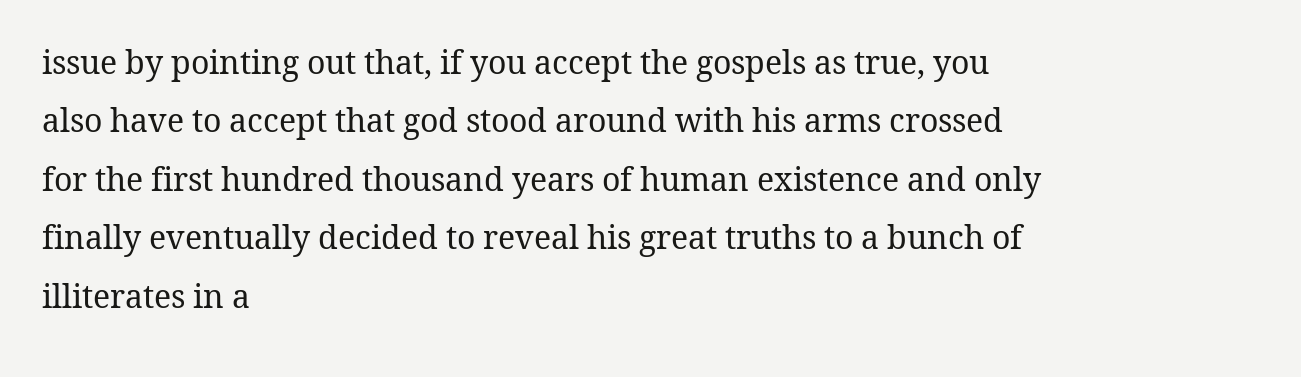issue by pointing out that, if you accept the gospels as true, you also have to accept that god stood around with his arms crossed for the first hundred thousand years of human existence and only finally eventually decided to reveal his great truths to a bunch of illiterates in a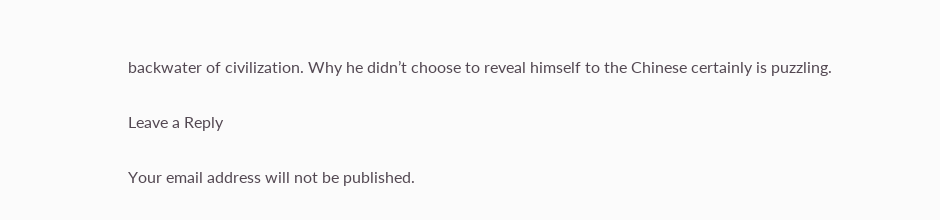backwater of civilization. Why he didn’t choose to reveal himself to the Chinese certainly is puzzling.

Leave a Reply

Your email address will not be published.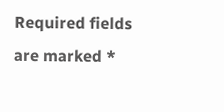Required fields are marked *